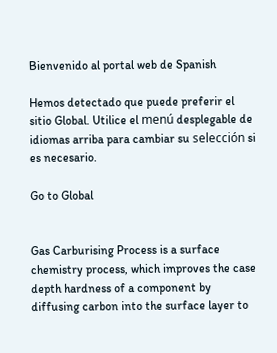Bienvenido al portal web de Spanish

Hemos detectado que puede preferir el sitio Global. Utilice el menú desplegable de idiomas arriba para cambiar su selección si es necesario.

Go to Global


Gas Carburising Process is a surface chemistry process, which improves the case depth hardness of a component by diffusing carbon into the surface layer to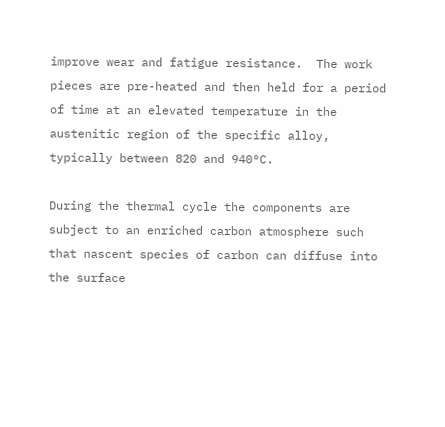improve wear and fatigue resistance.  The work pieces are pre-heated and then held for a period of time at an elevated temperature in the austenitic region of the specific alloy, typically between 820 and 940°C.

During the thermal cycle the components are subject to an enriched carbon atmosphere such that nascent species of carbon can diffuse into the surface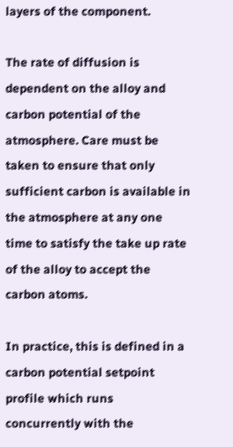layers of the component.

The rate of diffusion is dependent on the alloy and carbon potential of the atmosphere. Care must be taken to ensure that only sufficient carbon is available in the atmosphere at any one time to satisfy the take up rate of the alloy to accept the carbon atoms.

In practice, this is defined in a carbon potential setpoint profile which runs concurrently with the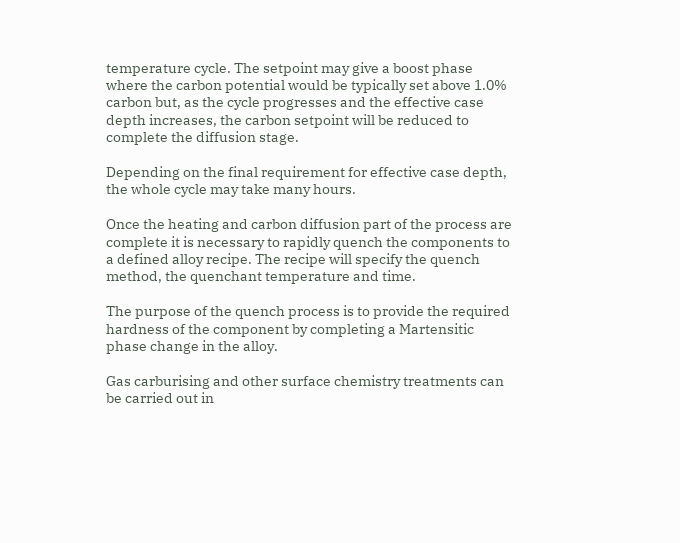temperature cycle. The setpoint may give a boost phase where the carbon potential would be typically set above 1.0% carbon but, as the cycle progresses and the effective case depth increases, the carbon setpoint will be reduced to complete the diffusion stage.

Depending on the final requirement for effective case depth, the whole cycle may take many hours.

Once the heating and carbon diffusion part of the process are complete it is necessary to rapidly quench the components to a defined alloy recipe. The recipe will specify the quench method, the quenchant temperature and time.

The purpose of the quench process is to provide the required hardness of the component by completing a Martensitic phase change in the alloy.

Gas carburising and other surface chemistry treatments can be carried out in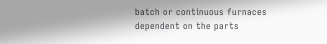batch or continuous furnaces dependent on the parts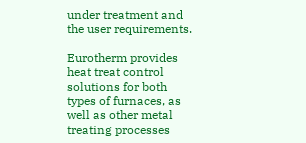under treatment and the user requirements.

Eurotherm provides heat treat control solutions for both types of furnaces, as well as other metal treating processes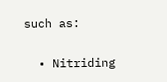such as:

  • Nitriding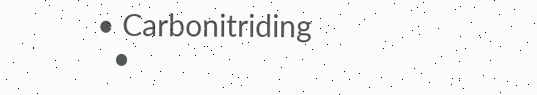• Carbonitriding
  •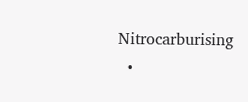Nitrocarburising
  •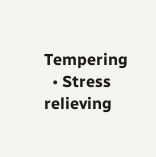Tempering
  • Stress relieving